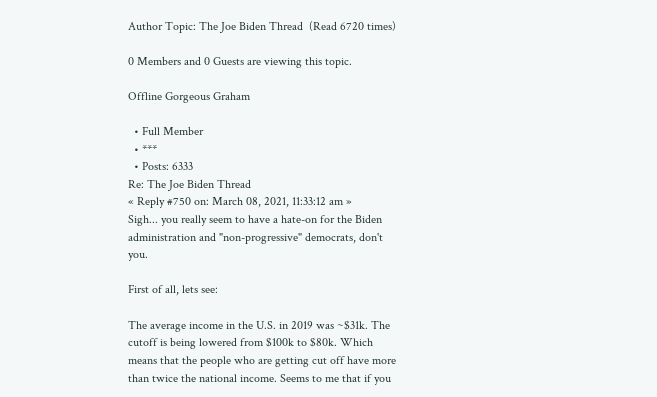Author Topic: The Joe Biden Thread  (Read 6720 times)

0 Members and 0 Guests are viewing this topic.

Offline Gorgeous Graham

  • Full Member
  • ***
  • Posts: 6333
Re: The Joe Biden Thread
« Reply #750 on: March 08, 2021, 11:33:12 am »
Sigh... you really seem to have a hate-on for the Biden administration and "non-progressive" democrats, don't you.

First of all, lets see:

The average income in the U.S. in 2019 was ~$31k. The cutoff is being lowered from $100k to $80k. Which means that the people who are getting cut off have more than twice the national income. Seems to me that if you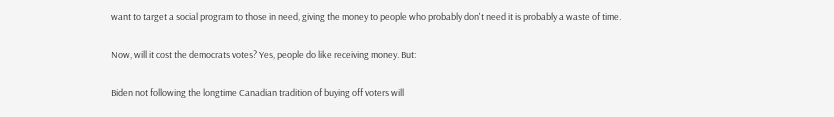want to target a social program to those in need, giving the money to people who probably don't need it is probably a waste of time.

Now, will it cost the democrats votes? Yes, people do like receiving money. But:

Biden not following the longtime Canadian tradition of buying off voters will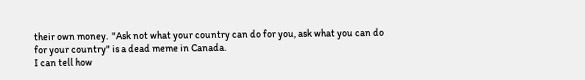their own money.  "Ask not what your country can do for you, ask what you can do for your country" is a dead meme in Canada.
I can tell how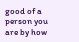good of a person you are by how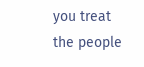you treat the people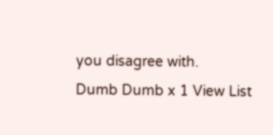you disagree with.
Dumb Dumb x 1 View List